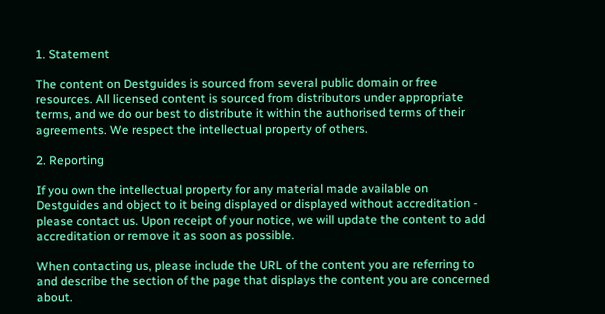1. Statement

The content on Destguides is sourced from several public domain or free resources. All licensed content is sourced from distributors under appropriate terms, and we do our best to distribute it within the authorised terms of their agreements. We respect the intellectual property of others.

2. Reporting

If you own the intellectual property for any material made available on Destguides and object to it being displayed or displayed without accreditation - please contact us. Upon receipt of your notice, we will update the content to add accreditation or remove it as soon as possible.

When contacting us, please include the URL of the content you are referring to and describe the section of the page that displays the content you are concerned about.